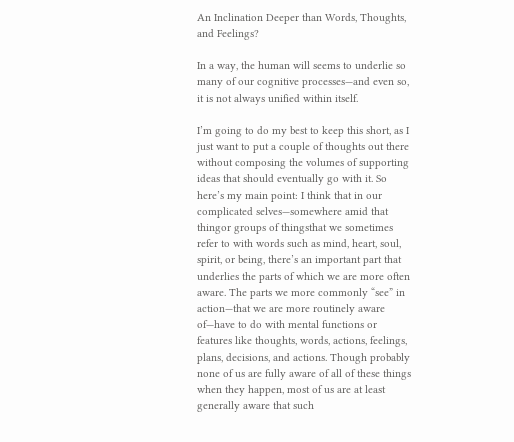An Inclination Deeper than Words, Thoughts, and Feelings?

In a way, the human will seems to underlie so many of our cognitive processes—and even so, it is not always unified within itself.

I’m going to do my best to keep this short, as I just want to put a couple of thoughts out there without composing the volumes of supporting ideas that should eventually go with it. So here’s my main point: I think that in our complicated selves—somewhere amid that thingor groups of thingsthat we sometimes refer to with words such as mind, heart, soul, spirit, or being, there’s an important part that underlies the parts of which we are more often aware. The parts we more commonly “see” in action—that we are more routinely aware of—have to do with mental functions or features like thoughts, words, actions, feelings, plans, decisions, and actions. Though probably none of us are fully aware of all of these things when they happen, most of us are at least generally aware that such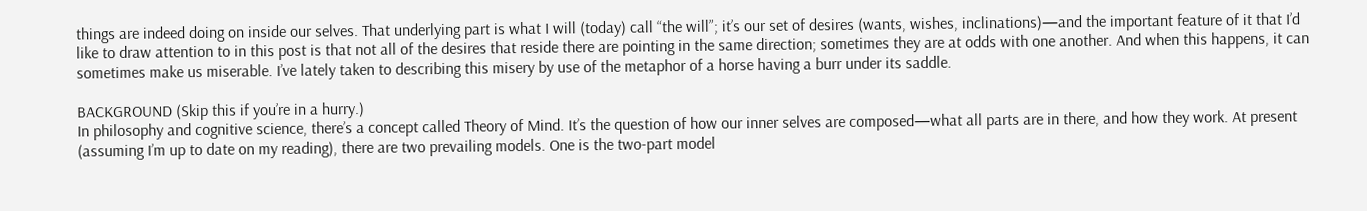things are indeed doing on inside our selves. That underlying part is what I will (today) call “the will”; it’s our set of desires (wants, wishes, inclinations)—and the important feature of it that I’d like to draw attention to in this post is that not all of the desires that reside there are pointing in the same direction; sometimes they are at odds with one another. And when this happens, it can sometimes make us miserable. I’ve lately taken to describing this misery by use of the metaphor of a horse having a burr under its saddle.

BACKGROUND (Skip this if you’re in a hurry.)
In philosophy and cognitive science, there’s a concept called Theory of Mind. It’s the question of how our inner selves are composed—what all parts are in there, and how they work. At present (assuming I’m up to date on my reading), there are two prevailing models. One is the two-part model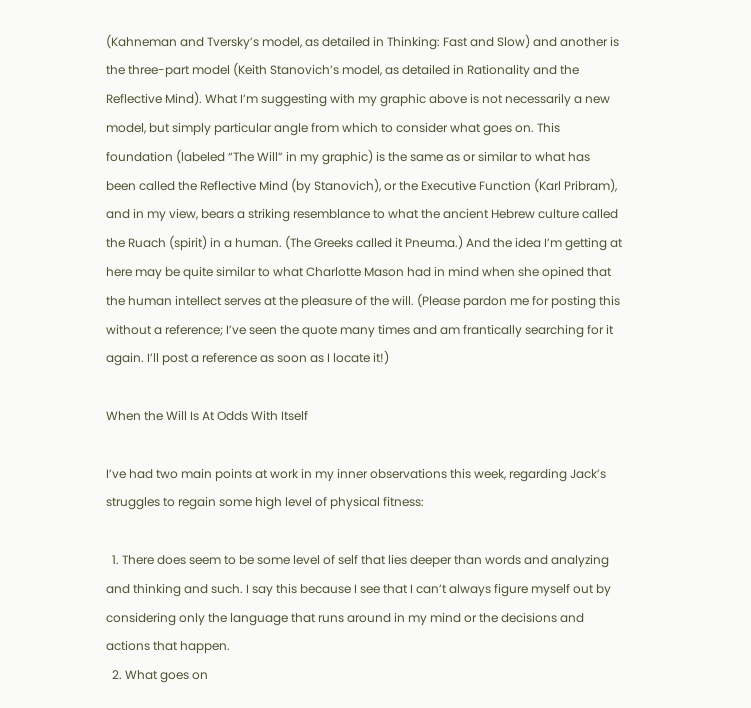(Kahneman and Tversky’s model, as detailed in Thinking: Fast and Slow) and another is the three-part model (Keith Stanovich’s model, as detailed in Rationality and the Reflective Mind). What I’m suggesting with my graphic above is not necessarily a new model, but simply particular angle from which to consider what goes on. This foundation (labeled “The Will” in my graphic) is the same as or similar to what has been called the Reflective Mind (by Stanovich), or the Executive Function (Karl Pribram), and in my view, bears a striking resemblance to what the ancient Hebrew culture called the Ruach (spirit) in a human. (The Greeks called it Pneuma.) And the idea I’m getting at here may be quite similar to what Charlotte Mason had in mind when she opined that the human intellect serves at the pleasure of the will. (Please pardon me for posting this without a reference; I’ve seen the quote many times and am frantically searching for it again. I’ll post a reference as soon as I locate it!)

When the Will Is At Odds With Itself

I’ve had two main points at work in my inner observations this week, regarding Jack’s struggles to regain some high level of physical fitness:

  1. There does seem to be some level of self that lies deeper than words and analyzing and thinking and such. I say this because I see that I can’t always figure myself out by considering only the language that runs around in my mind or the decisions and actions that happen.
  2. What goes on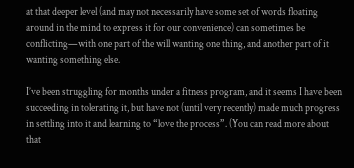at that deeper level (and may not necessarily have some set of words floating around in the mind to express it for our convenience) can sometimes be conflicting—with one part of the will wanting one thing, and another part of it wanting something else.

I’ve been struggling for months under a fitness program, and it seems I have been succeeding in tolerating it, but have not (until very recently) made much progress in settling into it and learning to “love the process”. (You can read more about that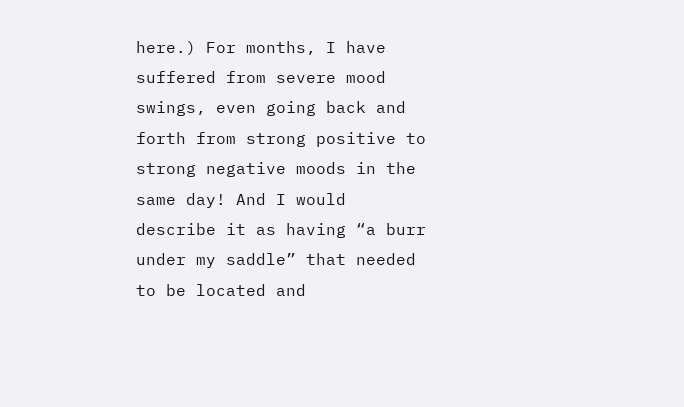here.) For months, I have suffered from severe mood swings, even going back and forth from strong positive to strong negative moods in the same day! And I would describe it as having “a burr under my saddle” that needed to be located and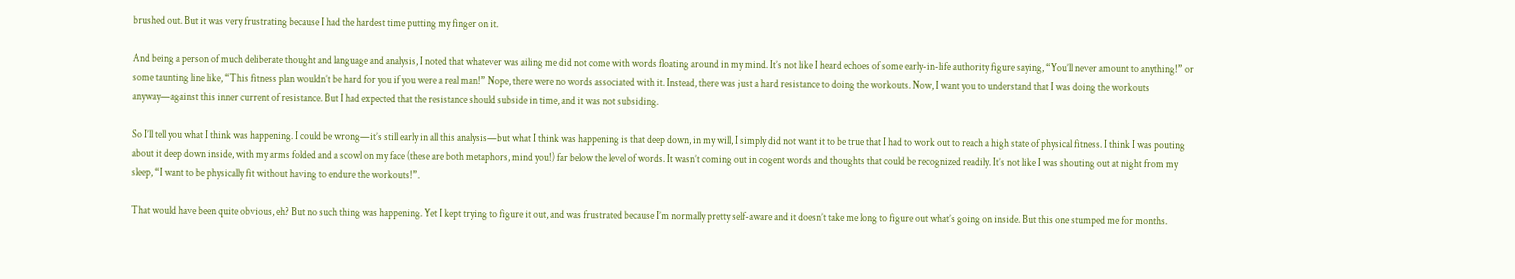brushed out. But it was very frustrating because I had the hardest time putting my finger on it.

And being a person of much deliberate thought and language and analysis, I noted that whatever was ailing me did not come with words floating around in my mind. It’s not like I heard echoes of some early-in-life authority figure saying, “You’ll never amount to anything!” or some taunting line like, “This fitness plan wouldn’t be hard for you if you were a real man!” Nope, there were no words associated with it. Instead, there was just a hard resistance to doing the workouts. Now, I want you to understand that I was doing the workouts anyway—against this inner current of resistance. But I had expected that the resistance should subside in time, and it was not subsiding.

So I’ll tell you what I think was happening. I could be wrong—it’s still early in all this analysis—but what I think was happening is that deep down, in my will, I simply did not want it to be true that I had to work out to reach a high state of physical fitness. I think I was pouting about it deep down inside, with my arms folded and a scowl on my face (these are both metaphors, mind you!) far below the level of words. It wasn’t coming out in cogent words and thoughts that could be recognized readily. It’s not like I was shouting out at night from my sleep, “I want to be physically fit without having to endure the workouts!”.

That would have been quite obvious, eh? But no such thing was happening. Yet I kept trying to figure it out, and was frustrated because I’m normally pretty self-aware and it doesn’t take me long to figure out what’s going on inside. But this one stumped me for months.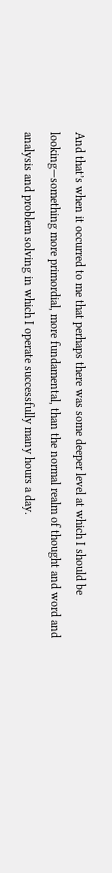And that’s when it occurred to me that perhaps there was some deeper level at which I should be looking—something more primordial, more fundamental, than the normal realm of thought and word and analysis and problem solving in which I operate successfully many hours a day.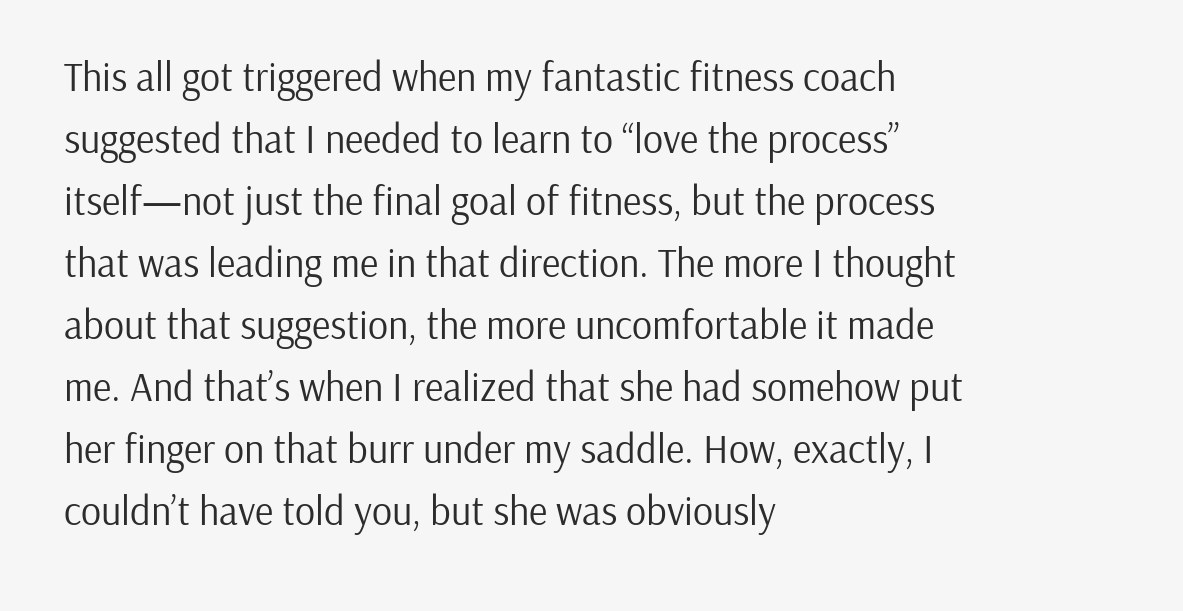This all got triggered when my fantastic fitness coach suggested that I needed to learn to “love the process” itself—not just the final goal of fitness, but the process that was leading me in that direction. The more I thought about that suggestion, the more uncomfortable it made me. And that’s when I realized that she had somehow put her finger on that burr under my saddle. How, exactly, I couldn’t have told you, but she was obviously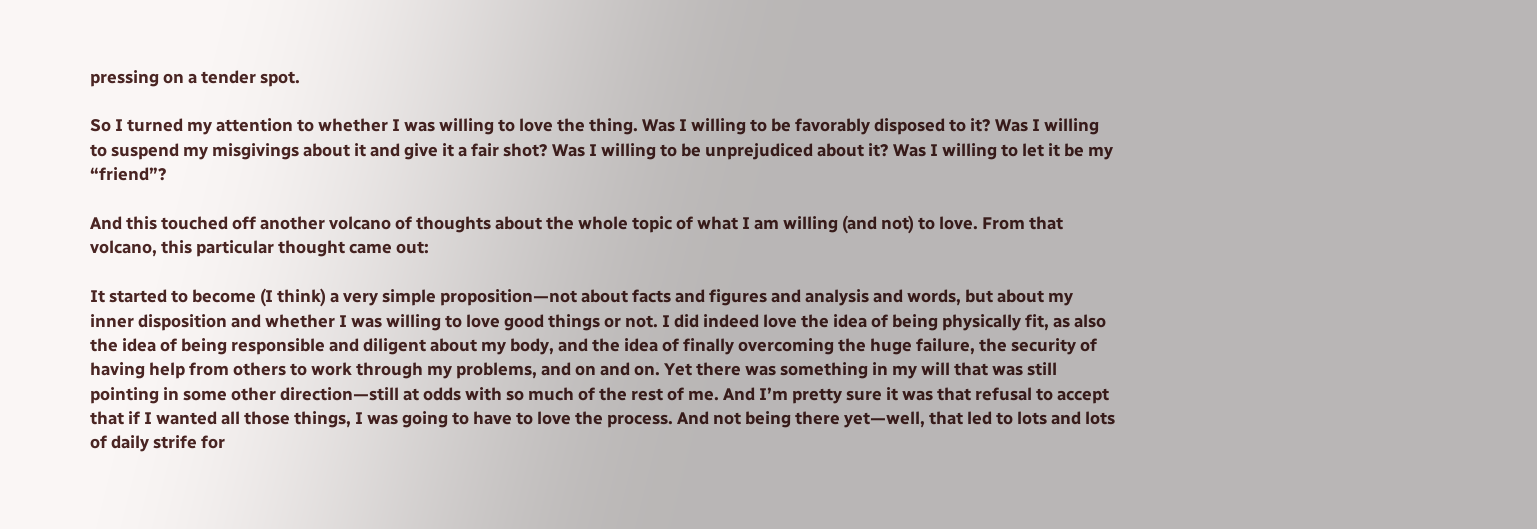pressing on a tender spot.

So I turned my attention to whether I was willing to love the thing. Was I willing to be favorably disposed to it? Was I willing to suspend my misgivings about it and give it a fair shot? Was I willing to be unprejudiced about it? Was I willing to let it be my “friend”?

And this touched off another volcano of thoughts about the whole topic of what I am willing (and not) to love. From that volcano, this particular thought came out:

It started to become (I think) a very simple proposition—not about facts and figures and analysis and words, but about my inner disposition and whether I was willing to love good things or not. I did indeed love the idea of being physically fit, as also the idea of being responsible and diligent about my body, and the idea of finally overcoming the huge failure, the security of having help from others to work through my problems, and on and on. Yet there was something in my will that was still pointing in some other direction—still at odds with so much of the rest of me. And I’m pretty sure it was that refusal to accept that if I wanted all those things, I was going to have to love the process. And not being there yet—well, that led to lots and lots of daily strife for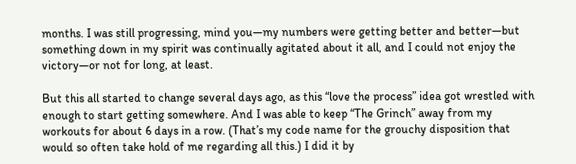months. I was still progressing, mind you—my numbers were getting better and better—but something down in my spirit was continually agitated about it all, and I could not enjoy the victory—or not for long, at least.

But this all started to change several days ago, as this “love the process” idea got wrestled with enough to start getting somewhere. And I was able to keep “The Grinch” away from my workouts for about 6 days in a row. (That’s my code name for the grouchy disposition that would so often take hold of me regarding all this.) I did it by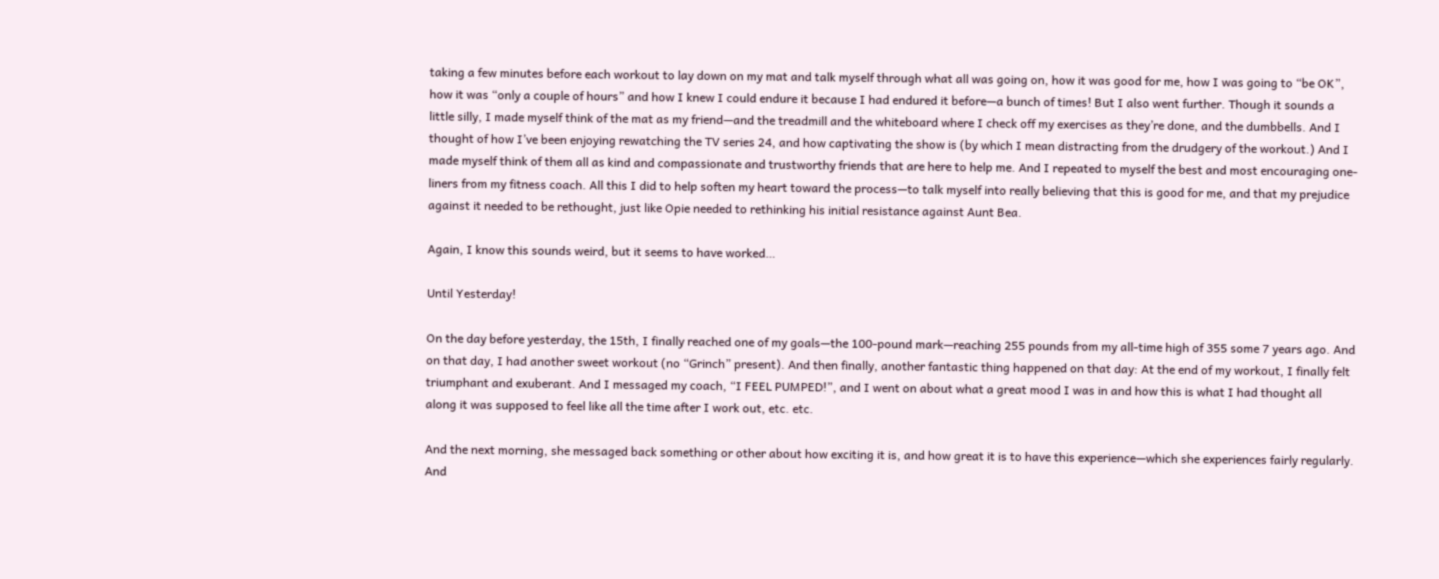taking a few minutes before each workout to lay down on my mat and talk myself through what all was going on, how it was good for me, how I was going to “be OK”, how it was “only a couple of hours” and how I knew I could endure it because I had endured it before—a bunch of times! But I also went further. Though it sounds a little silly, I made myself think of the mat as my friend—and the treadmill and the whiteboard where I check off my exercises as they’re done, and the dumbbells. And I thought of how I’ve been enjoying rewatching the TV series 24, and how captivating the show is (by which I mean distracting from the drudgery of the workout.) And I made myself think of them all as kind and compassionate and trustworthy friends that are here to help me. And I repeated to myself the best and most encouraging one-liners from my fitness coach. All this I did to help soften my heart toward the process—to talk myself into really believing that this is good for me, and that my prejudice against it needed to be rethought, just like Opie needed to rethinking his initial resistance against Aunt Bea.

Again, I know this sounds weird, but it seems to have worked…

Until Yesterday!

On the day before yesterday, the 15th, I finally reached one of my goals—the 100-pound mark—reaching 255 pounds from my all-time high of 355 some 7 years ago. And on that day, I had another sweet workout (no “Grinch” present). And then finally, another fantastic thing happened on that day: At the end of my workout, I finally felt triumphant and exuberant. And I messaged my coach, “I FEEL PUMPED!”, and I went on about what a great mood I was in and how this is what I had thought all along it was supposed to feel like all the time after I work out, etc. etc.

And the next morning, she messaged back something or other about how exciting it is, and how great it is to have this experience—which she experiences fairly regularly. And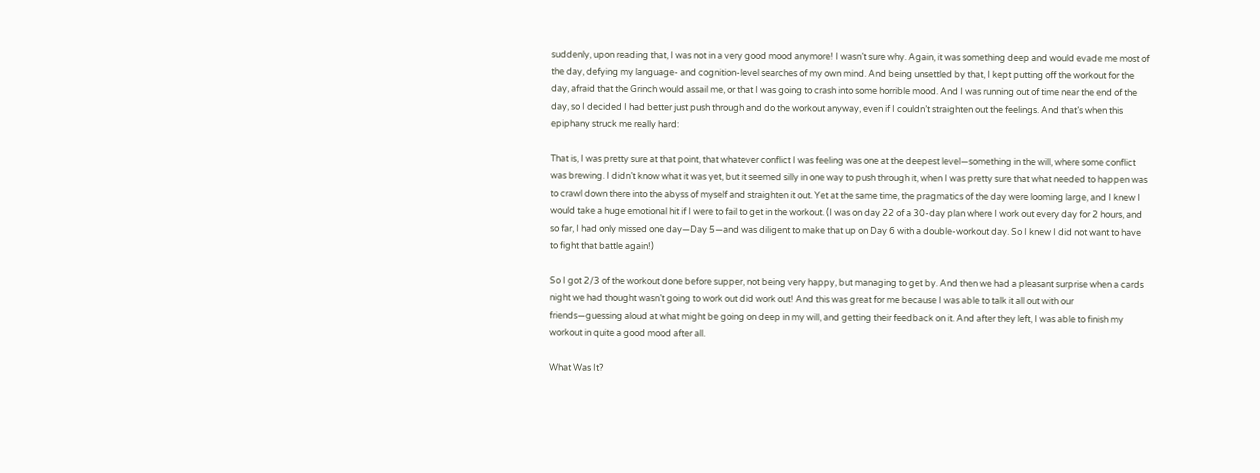suddenly, upon reading that, I was not in a very good mood anymore! I wasn’t sure why. Again, it was something deep and would evade me most of the day, defying my language- and cognition-level searches of my own mind. And being unsettled by that, I kept putting off the workout for the day, afraid that the Grinch would assail me, or that I was going to crash into some horrible mood. And I was running out of time near the end of the day, so I decided I had better just push through and do the workout anyway, even if I couldn’t straighten out the feelings. And that’s when this epiphany struck me really hard:

That is, I was pretty sure at that point, that whatever conflict I was feeling was one at the deepest level—something in the will, where some conflict was brewing. I didn’t know what it was yet, but it seemed silly in one way to push through it, when I was pretty sure that what needed to happen was to crawl down there into the abyss of myself and straighten it out. Yet at the same time, the pragmatics of the day were looming large, and I knew I would take a huge emotional hit if I were to fail to get in the workout. (I was on day 22 of a 30-day plan where I work out every day for 2 hours, and so far, I had only missed one day—Day 5—and was diligent to make that up on Day 6 with a double-workout day. So I knew I did not want to have to fight that battle again!)

So I got 2/3 of the workout done before supper, not being very happy, but managing to get by. And then we had a pleasant surprise when a cards night we had thought wasn’t going to work out did work out! And this was great for me because I was able to talk it all out with our friends—guessing aloud at what might be going on deep in my will, and getting their feedback on it. And after they left, I was able to finish my workout in quite a good mood after all.

What Was It?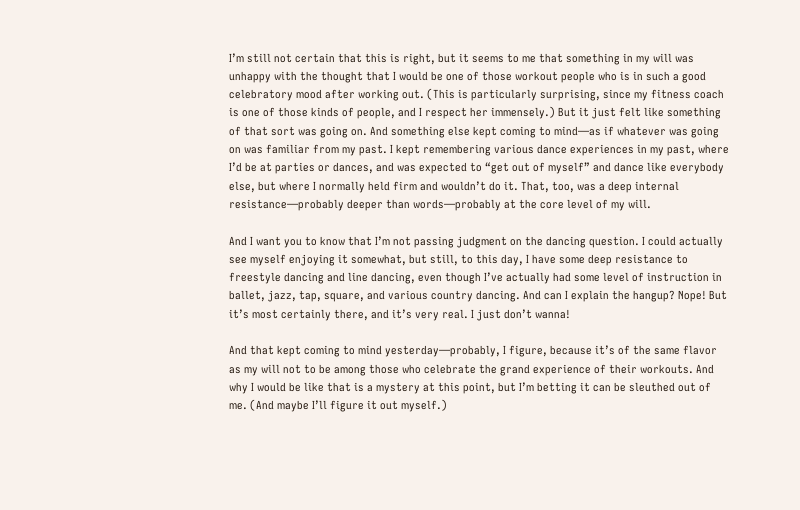I’m still not certain that this is right, but it seems to me that something in my will was unhappy with the thought that I would be one of those workout people who is in such a good celebratory mood after working out. (This is particularly surprising, since my fitness coach is one of those kinds of people, and I respect her immensely.) But it just felt like something of that sort was going on. And something else kept coming to mind—as if whatever was going on was familiar from my past. I kept remembering various dance experiences in my past, where I’d be at parties or dances, and was expected to “get out of myself” and dance like everybody else, but where I normally held firm and wouldn’t do it. That, too, was a deep internal resistance—probably deeper than words—probably at the core level of my will.

And I want you to know that I’m not passing judgment on the dancing question. I could actually see myself enjoying it somewhat, but still, to this day, I have some deep resistance to freestyle dancing and line dancing, even though I’ve actually had some level of instruction in ballet, jazz, tap, square, and various country dancing. And can I explain the hangup? Nope! But it’s most certainly there, and it’s very real. I just don’t wanna!

And that kept coming to mind yesterday—probably, I figure, because it’s of the same flavor as my will not to be among those who celebrate the grand experience of their workouts. And why I would be like that is a mystery at this point, but I’m betting it can be sleuthed out of me. (And maybe I’ll figure it out myself.)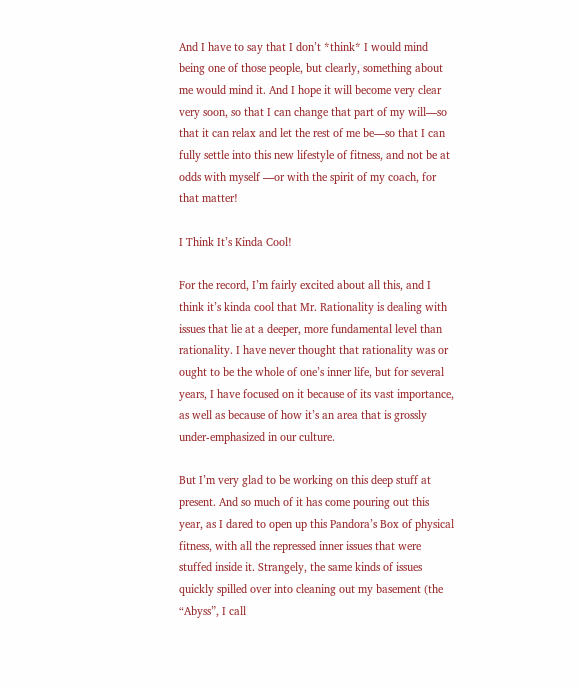And I have to say that I don’t *think* I would mind being one of those people, but clearly, something about me would mind it. And I hope it will become very clear very soon, so that I can change that part of my will—so that it can relax and let the rest of me be—so that I can fully settle into this new lifestyle of fitness, and not be at odds with myself —or with the spirit of my coach, for that matter!

I Think It’s Kinda Cool!

For the record, I’m fairly excited about all this, and I think it’s kinda cool that Mr. Rationality is dealing with issues that lie at a deeper, more fundamental level than rationality. I have never thought that rationality was or ought to be the whole of one’s inner life, but for several years, I have focused on it because of its vast importance, as well as because of how it’s an area that is grossly under-emphasized in our culture.

But I’m very glad to be working on this deep stuff at present. And so much of it has come pouring out this year, as I dared to open up this Pandora’s Box of physical fitness, with all the repressed inner issues that were stuffed inside it. Strangely, the same kinds of issues quickly spilled over into cleaning out my basement (the “Abyss”, I call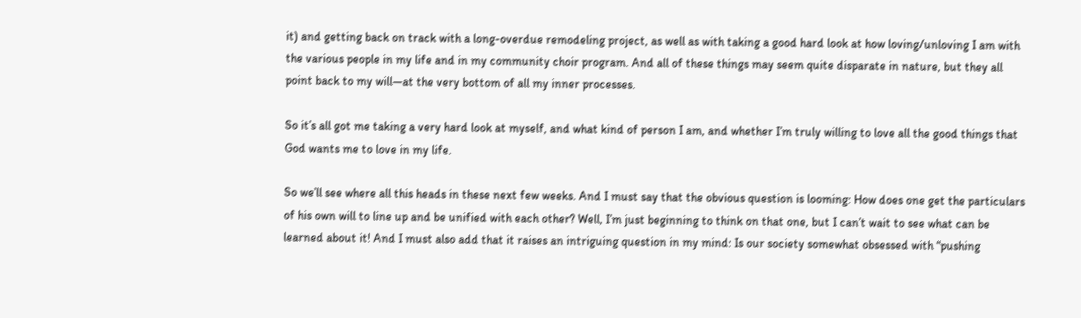it) and getting back on track with a long-overdue remodeling project, as well as with taking a good hard look at how loving/unloving I am with the various people in my life and in my community choir program. And all of these things may seem quite disparate in nature, but they all point back to my will—at the very bottom of all my inner processes.

So it’s all got me taking a very hard look at myself, and what kind of person I am, and whether I’m truly willing to love all the good things that God wants me to love in my life.

So we’ll see where all this heads in these next few weeks. And I must say that the obvious question is looming: How does one get the particulars of his own will to line up and be unified with each other? Well, I’m just beginning to think on that one, but I can’t wait to see what can be learned about it! And I must also add that it raises an intriguing question in my mind: Is our society somewhat obsessed with “pushing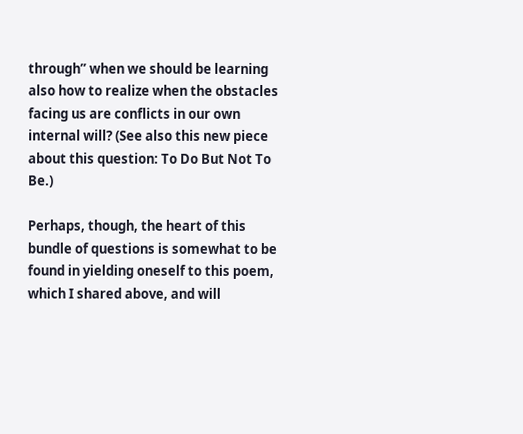through” when we should be learning also how to realize when the obstacles facing us are conflicts in our own internal will? (See also this new piece about this question: To Do But Not To Be.)

Perhaps, though, the heart of this bundle of questions is somewhat to be found in yielding oneself to this poem, which I shared above, and will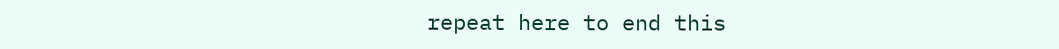repeat here to end this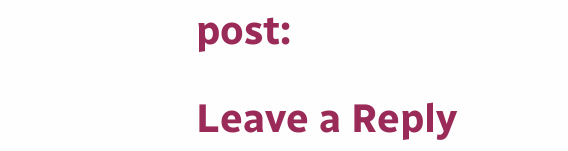post:

Leave a Reply